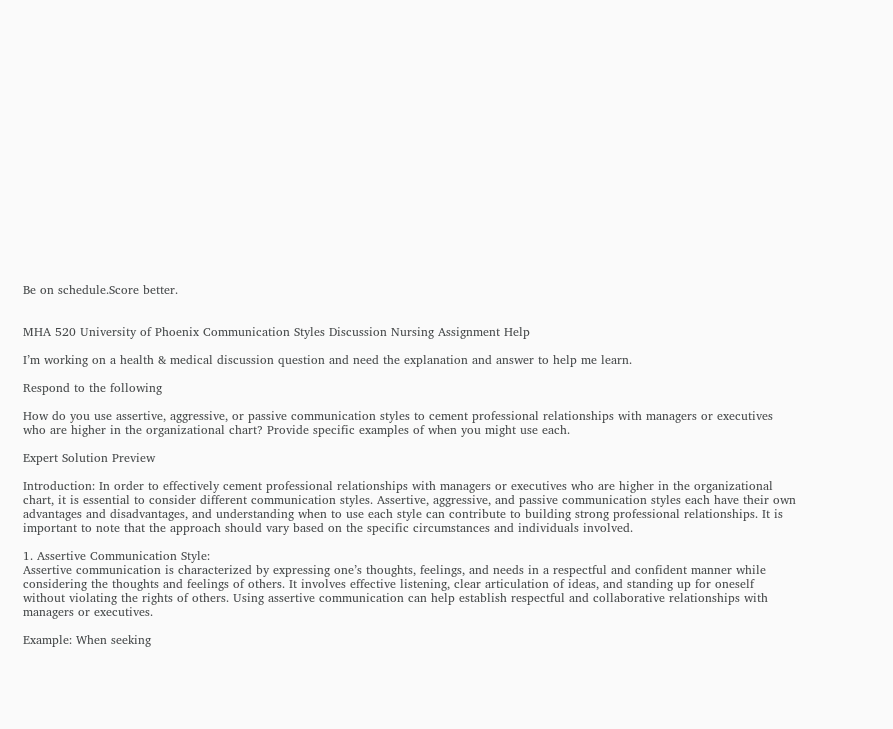Be on schedule.Score better.


MHA 520 University of Phoenix Communication Styles Discussion Nursing Assignment Help

I’m working on a health & medical discussion question and need the explanation and answer to help me learn.

Respond to the following

How do you use assertive, aggressive, or passive communication styles to cement professional relationships with managers or executives who are higher in the organizational chart? Provide specific examples of when you might use each.

Expert Solution Preview

Introduction: In order to effectively cement professional relationships with managers or executives who are higher in the organizational chart, it is essential to consider different communication styles. Assertive, aggressive, and passive communication styles each have their own advantages and disadvantages, and understanding when to use each style can contribute to building strong professional relationships. It is important to note that the approach should vary based on the specific circumstances and individuals involved.

1. Assertive Communication Style:
Assertive communication is characterized by expressing one’s thoughts, feelings, and needs in a respectful and confident manner while considering the thoughts and feelings of others. It involves effective listening, clear articulation of ideas, and standing up for oneself without violating the rights of others. Using assertive communication can help establish respectful and collaborative relationships with managers or executives.

Example: When seeking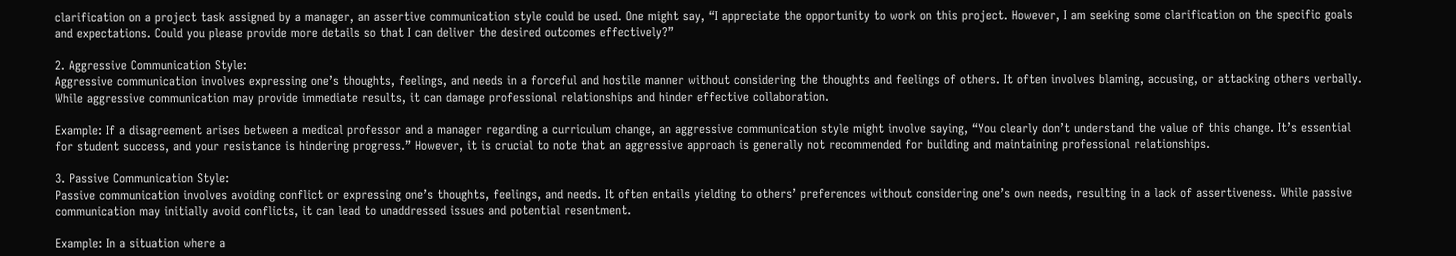clarification on a project task assigned by a manager, an assertive communication style could be used. One might say, “I appreciate the opportunity to work on this project. However, I am seeking some clarification on the specific goals and expectations. Could you please provide more details so that I can deliver the desired outcomes effectively?”

2. Aggressive Communication Style:
Aggressive communication involves expressing one’s thoughts, feelings, and needs in a forceful and hostile manner without considering the thoughts and feelings of others. It often involves blaming, accusing, or attacking others verbally. While aggressive communication may provide immediate results, it can damage professional relationships and hinder effective collaboration.

Example: If a disagreement arises between a medical professor and a manager regarding a curriculum change, an aggressive communication style might involve saying, “You clearly don’t understand the value of this change. It’s essential for student success, and your resistance is hindering progress.” However, it is crucial to note that an aggressive approach is generally not recommended for building and maintaining professional relationships.

3. Passive Communication Style:
Passive communication involves avoiding conflict or expressing one’s thoughts, feelings, and needs. It often entails yielding to others’ preferences without considering one’s own needs, resulting in a lack of assertiveness. While passive communication may initially avoid conflicts, it can lead to unaddressed issues and potential resentment.

Example: In a situation where a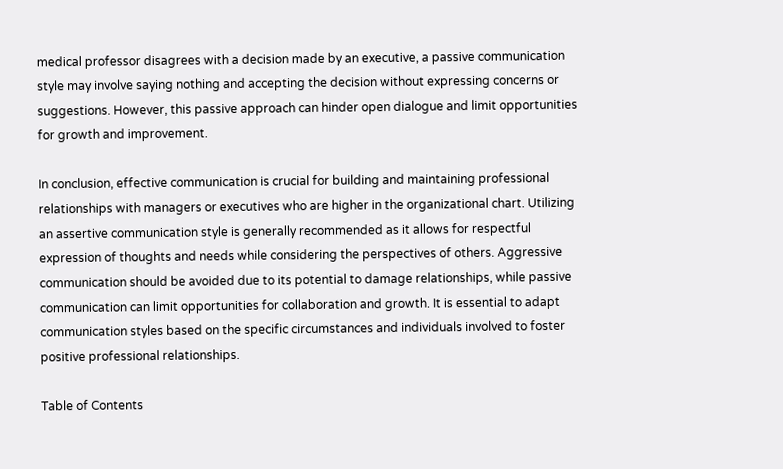medical professor disagrees with a decision made by an executive, a passive communication style may involve saying nothing and accepting the decision without expressing concerns or suggestions. However, this passive approach can hinder open dialogue and limit opportunities for growth and improvement.

In conclusion, effective communication is crucial for building and maintaining professional relationships with managers or executives who are higher in the organizational chart. Utilizing an assertive communication style is generally recommended as it allows for respectful expression of thoughts and needs while considering the perspectives of others. Aggressive communication should be avoided due to its potential to damage relationships, while passive communication can limit opportunities for collaboration and growth. It is essential to adapt communication styles based on the specific circumstances and individuals involved to foster positive professional relationships.

Table of Contents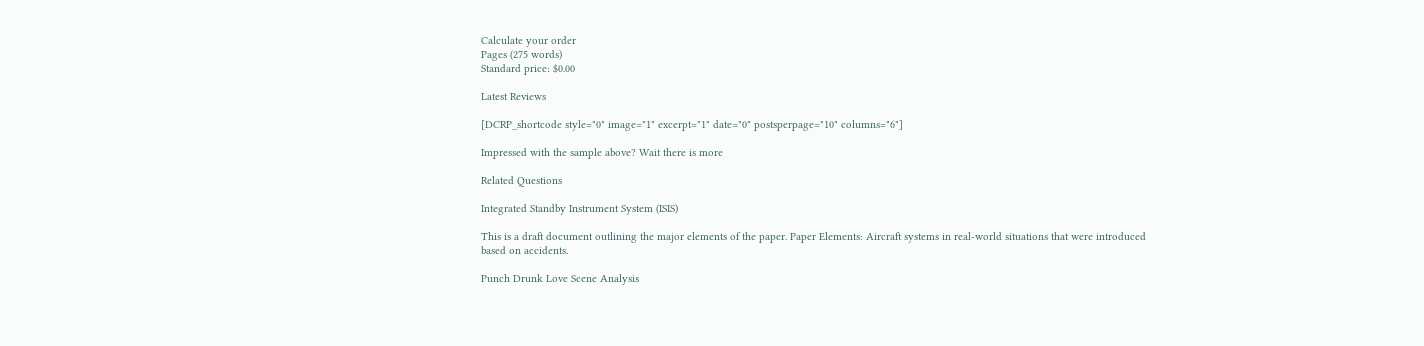Calculate your order
Pages (275 words)
Standard price: $0.00

Latest Reviews

[DCRP_shortcode style="0" image="1" excerpt="1" date="0" postsperpage="10" columns="6"]

Impressed with the sample above? Wait there is more

Related Questions

Integrated Standby Instrument System (ISIS)

This is a draft document outlining the major elements of the paper. Paper Elements: Aircraft systems in real-world situations that were introduced based on accidents.

Punch Drunk Love Scene Analysis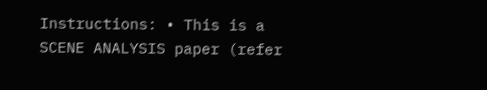Instructions: • This is a SCENE ANALYSIS paper (refer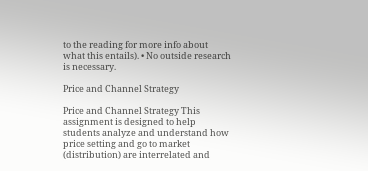to the reading for more info about what this entails). • No outside research is necessary.

Price and Channel Strategy

Price and Channel Strategy This assignment is designed to help students analyze and understand how price setting and go to market (distribution) are interrelated and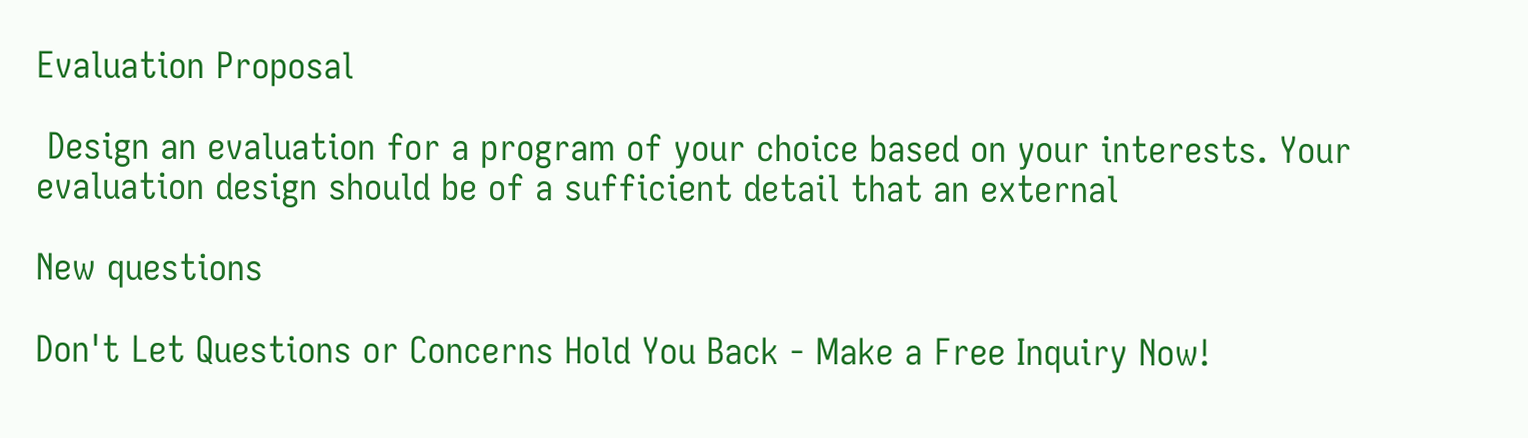Evaluation Proposal

 Design an evaluation for a program of your choice based on your interests. Your evaluation design should be of a sufficient detail that an external

New questions

Don't Let Questions or Concerns Hold You Back - Make a Free Inquiry Now!